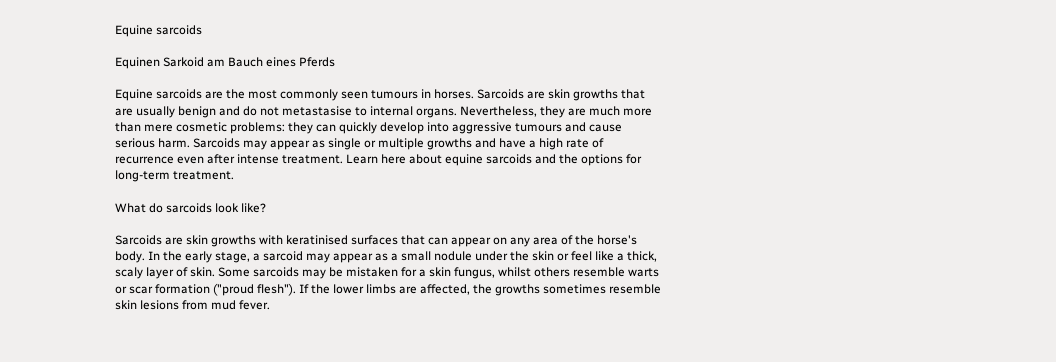Equine sarcoids

Equinen Sarkoid am Bauch eines Pferds

Equine sarcoids are the most commonly seen tumours in horses. Sarcoids are skin growths that are usually benign and do not metastasise to internal organs. Nevertheless, they are much more than mere cosmetic problems: they can quickly develop into aggressive tumours and cause serious harm. Sarcoids may appear as single or multiple growths and have a high rate of recurrence even after intense treatment. Learn here about equine sarcoids and the options for long-term treatment.

What do sarcoids look like?

Sarcoids are skin growths with keratinised surfaces that can appear on any area of the horse's body. In the early stage, a sarcoid may appear as a small nodule under the skin or feel like a thick, scaly layer of skin. Some sarcoids may be mistaken for a skin fungus, whilst others resemble warts or scar formation ("proud flesh"). If the lower limbs are affected, the growths sometimes resemble skin lesions from mud fever.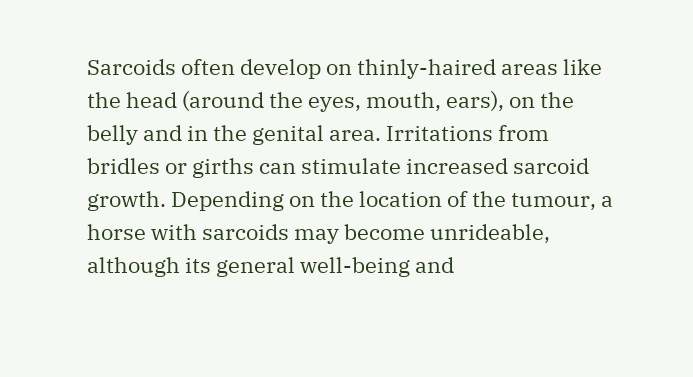Sarcoids often develop on thinly-haired areas like the head (around the eyes, mouth, ears), on the belly and in the genital area. Irritations from bridles or girths can stimulate increased sarcoid growth. Depending on the location of the tumour, a horse with sarcoids may become unrideable, although its general well-being and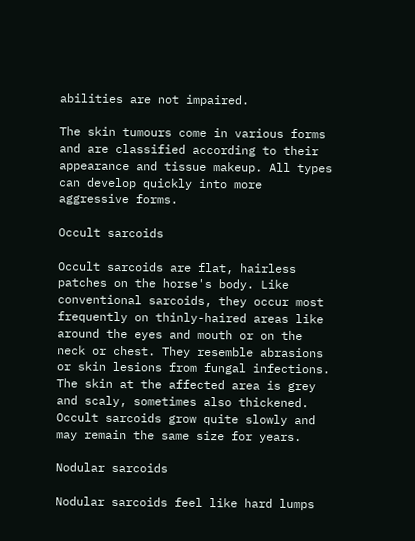abilities are not impaired.

The skin tumours come in various forms and are classified according to their appearance and tissue makeup. All types can develop quickly into more aggressive forms.

Occult sarcoids

Occult sarcoids are flat, hairless patches on the horse's body. Like conventional sarcoids, they occur most frequently on thinly-haired areas like around the eyes and mouth or on the neck or chest. They resemble abrasions or skin lesions from fungal infections. The skin at the affected area is grey and scaly, sometimes also thickened. Occult sarcoids grow quite slowly and may remain the same size for years.

Nodular sarcoids

Nodular sarcoids feel like hard lumps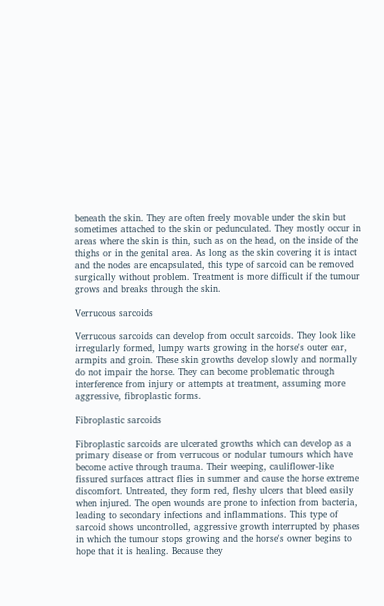beneath the skin. They are often freely movable under the skin but sometimes attached to the skin or pedunculated. They mostly occur in areas where the skin is thin, such as on the head, on the inside of the thighs or in the genital area. As long as the skin covering it is intact and the nodes are encapsulated, this type of sarcoid can be removed surgically without problem. Treatment is more difficult if the tumour grows and breaks through the skin.

Verrucous sarcoids

Verrucous sarcoids can develop from occult sarcoids. They look like irregularly formed, lumpy warts growing in the horse's outer ear, armpits and groin. These skin growths develop slowly and normally do not impair the horse. They can become problematic through interference from injury or attempts at treatment, assuming more aggressive, fibroplastic forms.

Fibroplastic sarcoids

Fibroplastic sarcoids are ulcerated growths which can develop as a primary disease or from verrucous or nodular tumours which have become active through trauma. Their weeping, cauliflower-like fissured surfaces attract flies in summer and cause the horse extreme discomfort. Untreated, they form red, fleshy ulcers that bleed easily when injured. The open wounds are prone to infection from bacteria, leading to secondary infections and inflammations. This type of sarcoid shows uncontrolled, aggressive growth interrupted by phases in which the tumour stops growing and the horse's owner begins to hope that it is healing. Because they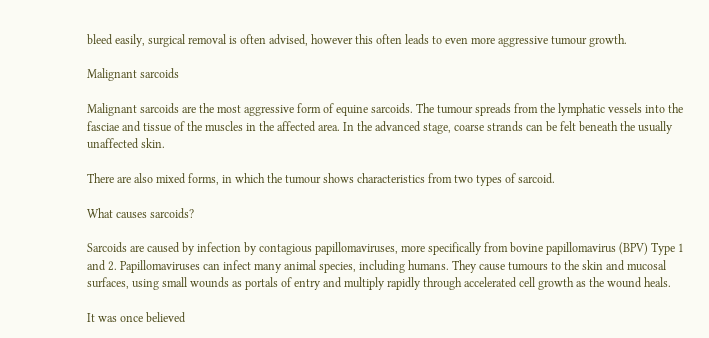bleed easily, surgical removal is often advised, however this often leads to even more aggressive tumour growth.

Malignant sarcoids

Malignant sarcoids are the most aggressive form of equine sarcoids. The tumour spreads from the lymphatic vessels into the fasciae and tissue of the muscles in the affected area. In the advanced stage, coarse strands can be felt beneath the usually unaffected skin.

There are also mixed forms, in which the tumour shows characteristics from two types of sarcoid.

What causes sarcoids?

Sarcoids are caused by infection by contagious papillomaviruses, more specifically from bovine papillomavirus (BPV) Type 1 and 2. Papillomaviruses can infect many animal species, including humans. They cause tumours to the skin and mucosal surfaces, using small wounds as portals of entry and multiply rapidly through accelerated cell growth as the wound heals.

It was once believed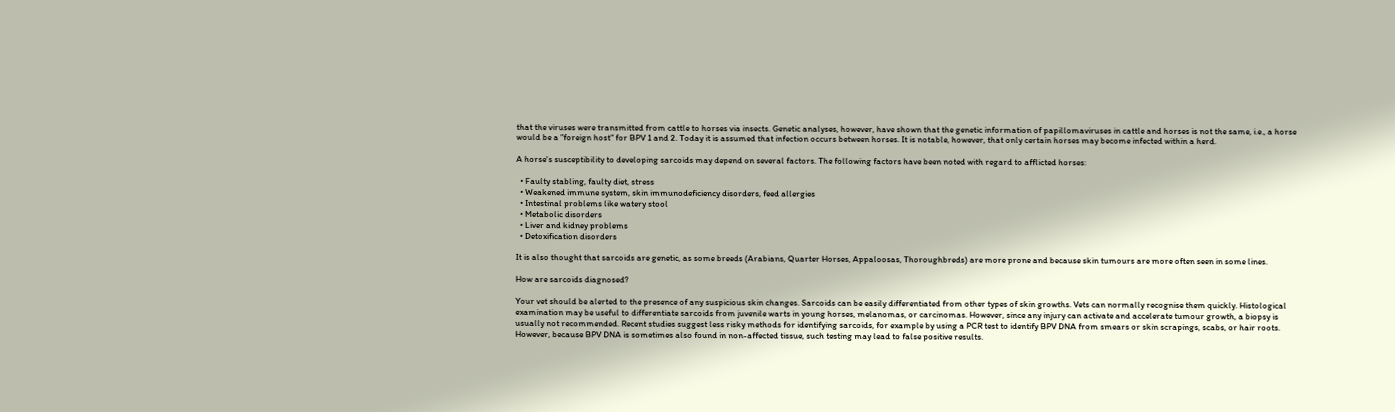that the viruses were transmitted from cattle to horses via insects. Genetic analyses, however, have shown that the genetic information of papillomaviruses in cattle and horses is not the same, i.e., a horse would be a "foreign host" for BPV 1 and 2. Today it is assumed that infection occurs between horses. It is notable, however, that only certain horses may become infected within a herd.

A horse's susceptibility to developing sarcoids may depend on several factors. The following factors have been noted with regard to afflicted horses:

  • Faulty stabling, faulty diet, stress
  • Weakened immune system, skin immunodeficiency disorders, feed allergies
  • Intestinal problems like watery stool
  • Metabolic disorders
  • Liver and kidney problems
  • Detoxification disorders

It is also thought that sarcoids are genetic, as some breeds (Arabians, Quarter Horses, Appaloosas, Thoroughbreds) are more prone and because skin tumours are more often seen in some lines.

How are sarcoids diagnosed?

Your vet should be alerted to the presence of any suspicious skin changes. Sarcoids can be easily differentiated from other types of skin growths. Vets can normally recognise them quickly. Histological examination may be useful to differentiate sarcoids from juvenile warts in young horses, melanomas, or carcinomas. However, since any injury can activate and accelerate tumour growth, a biopsy is usually not recommended. Recent studies suggest less risky methods for identifying sarcoids, for example by using a PCR test to identify BPV DNA from smears or skin scrapings, scabs, or hair roots. However, because BPV DNA is sometimes also found in non-affected tissue, such testing may lead to false positive results.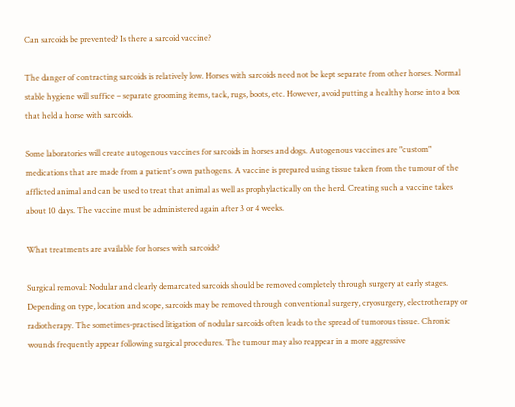Can sarcoids be prevented? Is there a sarcoid vaccine?

The danger of contracting sarcoids is relatively low. Horses with sarcoids need not be kept separate from other horses. Normal stable hygiene will suffice – separate grooming items, tack, rugs, boots, etc. However, avoid putting a healthy horse into a box that held a horse with sarcoids.

Some laboratories will create autogenous vaccines for sarcoids in horses and dogs. Autogenous vaccines are "custom" medications that are made from a patient's own pathogens. A vaccine is prepared using tissue taken from the tumour of the afflicted animal and can be used to treat that animal as well as prophylactically on the herd. Creating such a vaccine takes about 10 days. The vaccine must be administered again after 3 or 4 weeks.

What treatments are available for horses with sarcoids?

Surgical removal: Nodular and clearly demarcated sarcoids should be removed completely through surgery at early stages. Depending on type, location and scope, sarcoids may be removed through conventional surgery, cryosurgery, electrotherapy or radiotherapy. The sometimes-practised litigation of nodular sarcoids often leads to the spread of tumorous tissue. Chronic wounds frequently appear following surgical procedures. The tumour may also reappear in a more aggressive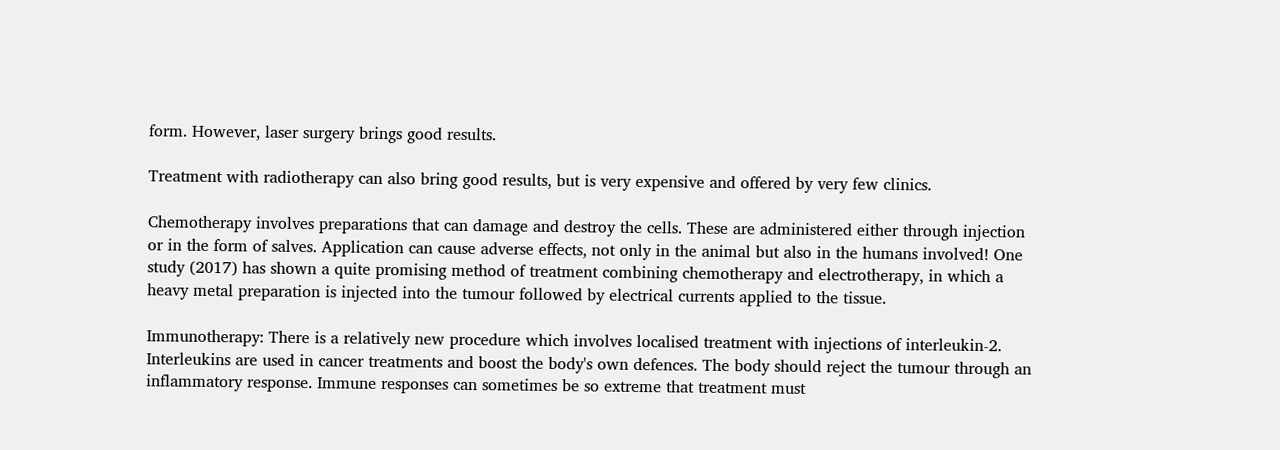form. However, laser surgery brings good results.

Treatment with radiotherapy can also bring good results, but is very expensive and offered by very few clinics.

Chemotherapy involves preparations that can damage and destroy the cells. These are administered either through injection or in the form of salves. Application can cause adverse effects, not only in the animal but also in the humans involved! One study (2017) has shown a quite promising method of treatment combining chemotherapy and electrotherapy, in which a heavy metal preparation is injected into the tumour followed by electrical currents applied to the tissue.

Immunotherapy: There is a relatively new procedure which involves localised treatment with injections of interleukin-2. Interleukins are used in cancer treatments and boost the body's own defences. The body should reject the tumour through an inflammatory response. Immune responses can sometimes be so extreme that treatment must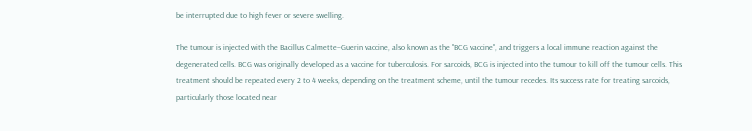be interrupted due to high fever or severe swelling.

The tumour is injected with the Bacillus Calmette–Guerin vaccine, also known as the "BCG vaccine", and triggers a local immune reaction against the degenerated cells. BCG was originally developed as a vaccine for tuberculosis. For sarcoids, BCG is injected into the tumour to kill off the tumour cells. This treatment should be repeated every 2 to 4 weeks, depending on the treatment scheme, until the tumour recedes. Its success rate for treating sarcoids, particularly those located near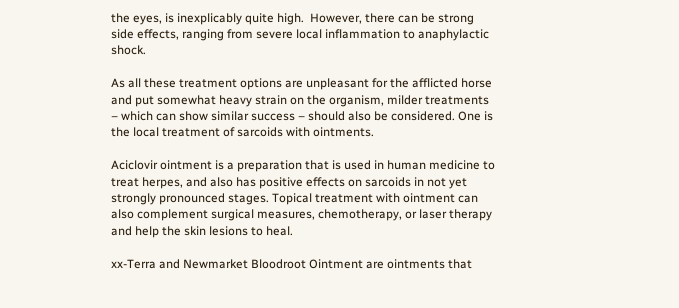the eyes, is inexplicably quite high.  However, there can be strong side effects, ranging from severe local inflammation to anaphylactic shock.

As all these treatment options are unpleasant for the afflicted horse and put somewhat heavy strain on the organism, milder treatments – which can show similar success – should also be considered. One is the local treatment of sarcoids with ointments.

Aciclovir ointment is a preparation that is used in human medicine to treat herpes, and also has positive effects on sarcoids in not yet strongly pronounced stages. Topical treatment with ointment can also complement surgical measures, chemotherapy, or laser therapy and help the skin lesions to heal.

xx-Terra and Newmarket Bloodroot Ointment are ointments that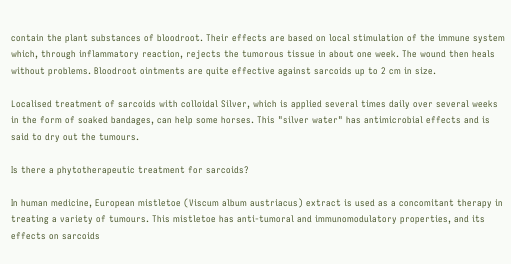contain the plant substances of bloodroot. Their effects are based on local stimulation of the immune system which, through inflammatory reaction, rejects the tumorous tissue in about one week. The wound then heals without problems. Bloodroot ointments are quite effective against sarcoids up to 2 cm in size.

Localised treatment of sarcoids with colloidal Silver, which is applied several times daily over several weeks in the form of soaked bandages, can help some horses. This "silver water" has antimicrobial effects and is said to dry out the tumours.

Is there a phytotherapeutic treatment for sarcoids?

In human medicine, European mistletoe (Viscum album austriacus) extract is used as a concomitant therapy in treating a variety of tumours. This mistletoe has anti-tumoral and immunomodulatory properties, and its effects on sarcoids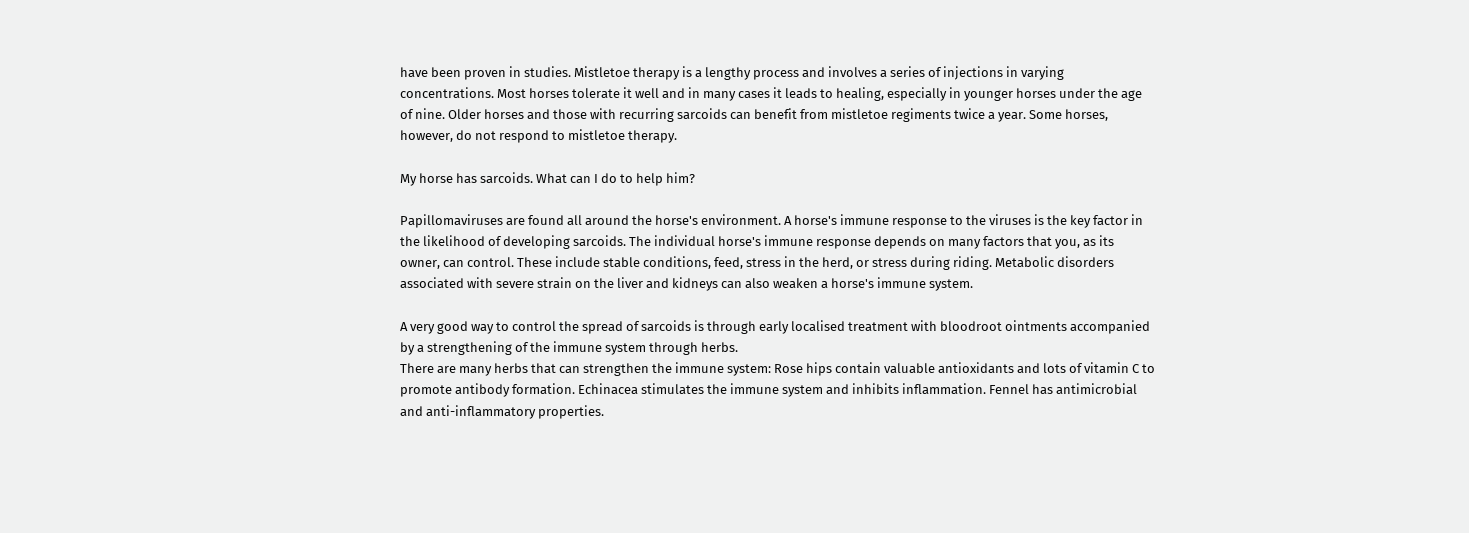have been proven in studies. Mistletoe therapy is a lengthy process and involves a series of injections in varying concentrations. Most horses tolerate it well and in many cases it leads to healing, especially in younger horses under the age of nine. Older horses and those with recurring sarcoids can benefit from mistletoe regiments twice a year. Some horses, however, do not respond to mistletoe therapy.

My horse has sarcoids. What can I do to help him?

Papillomaviruses are found all around the horse's environment. A horse's immune response to the viruses is the key factor in the likelihood of developing sarcoids. The individual horse's immune response depends on many factors that you, as its owner, can control. These include stable conditions, feed, stress in the herd, or stress during riding. Metabolic disorders associated with severe strain on the liver and kidneys can also weaken a horse's immune system.

A very good way to control the spread of sarcoids is through early localised treatment with bloodroot ointments accompanied by a strengthening of the immune system through herbs.
There are many herbs that can strengthen the immune system: Rose hips contain valuable antioxidants and lots of vitamin C to promote antibody formation. Echinacea stimulates the immune system and inhibits inflammation. Fennel has antimicrobial and anti-inflammatory properties.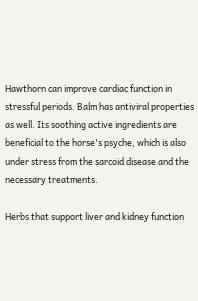Hawthorn can improve cardiac function in stressful periods. Balm has antiviral properties as well. Its soothing active ingredients are beneficial to the horse's psyche, which is also under stress from the sarcoid disease and the necessary treatments.

Herbs that support liver and kidney function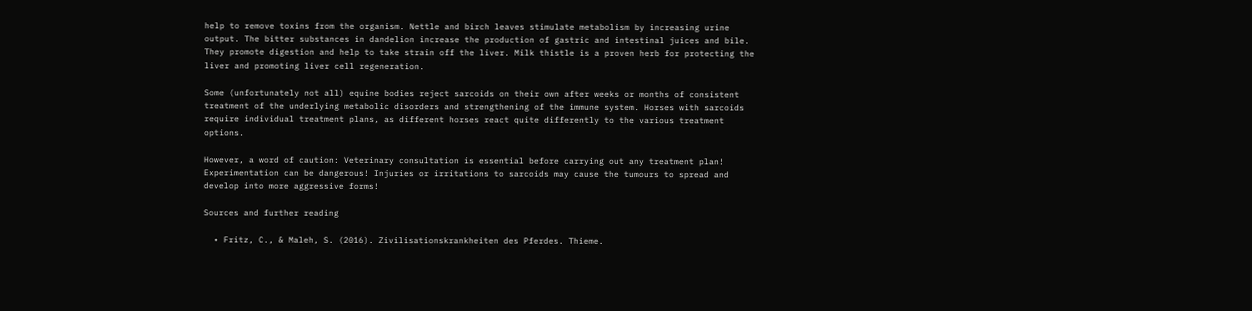help to remove toxins from the organism. Nettle and birch leaves stimulate metabolism by increasing urine output. The bitter substances in dandelion increase the production of gastric and intestinal juices and bile. They promote digestion and help to take strain off the liver. Milk thistle is a proven herb for protecting the liver and promoting liver cell regeneration.

Some (unfortunately not all) equine bodies reject sarcoids on their own after weeks or months of consistent treatment of the underlying metabolic disorders and strengthening of the immune system. Horses with sarcoids require individual treatment plans, as different horses react quite differently to the various treatment options.

However, a word of caution: Veterinary consultation is essential before carrying out any treatment plan! Experimentation can be dangerous! Injuries or irritations to sarcoids may cause the tumours to spread and develop into more aggressive forms!

Sources and further reading

  • Fritz, C., & Maleh, S. (2016). Zivilisationskrankheiten des Pferdes. Thieme.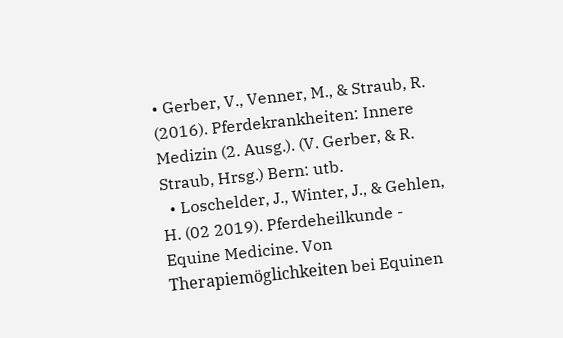• Gerber, V., Venner, M., & Straub, R. (2016). Pferdekrankheiten: Innere Medizin (2. Ausg.). (V. Gerber, & R. Straub, Hrsg.) Bern: utb.
  • Loschelder, J., Winter, J., & Gehlen, H. (02 2019). Pferdeheilkunde - Equine Medicine. Von Therapiemöglichkeiten bei Equinen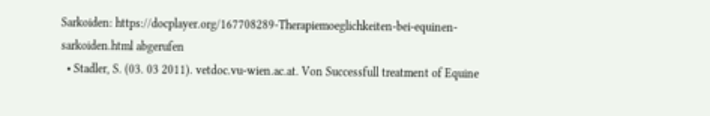Sarkoiden: https://docplayer.org/167708289-Therapiemoeglichkeiten-bei-equinen-sarkoiden.html abgerufen
  • Stadler, S. (03. 03 2011). vetdoc.vu-wien.ac.at. Von Successfull treatment of Equine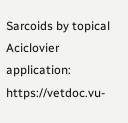Sarcoids by topical Aciclovier application: https://vetdoc.vu-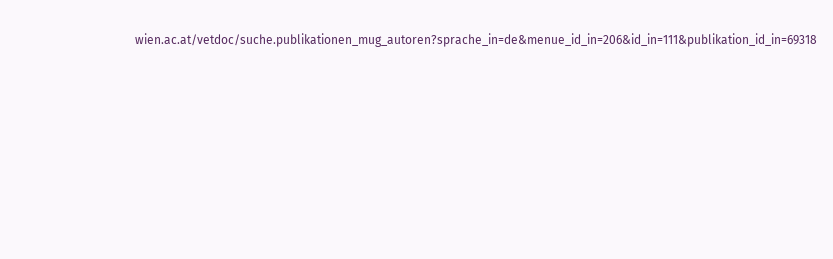wien.ac.at/vetdoc/suche.publikationen_mug_autoren?sprache_in=de&menue_id_in=206&id_in=111&publikation_id_in=69318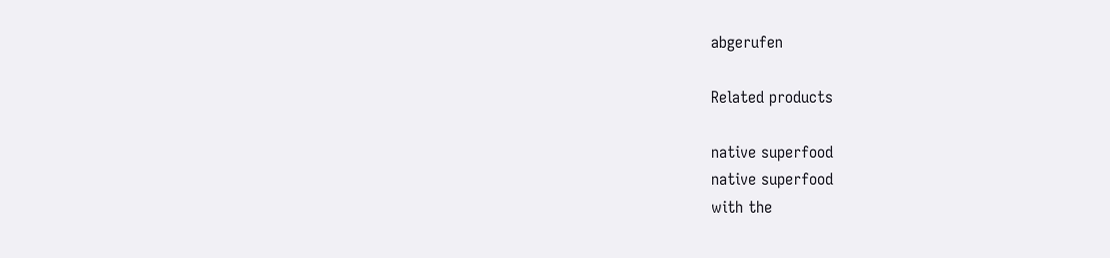abgerufen

Related products

native superfood
native superfood
with the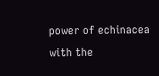power of echinacea
with the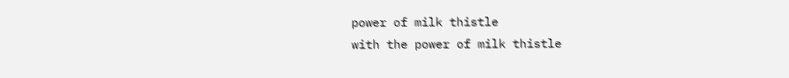power of milk thistle
with the power of milk thistle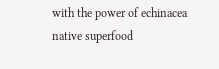with the power of echinacea
native superfood